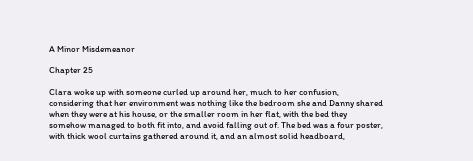A Minor Misdemeanor

Chapter 25

Clara woke up with someone curled up around her, much to her confusion, considering that her environment was nothing like the bedroom she and Danny shared when they were at his house, or the smaller room in her flat, with the bed they somehow managed to both fit into, and avoid falling out of. The bed was a four poster, with thick wool curtains gathered around it, and an almost solid headboard,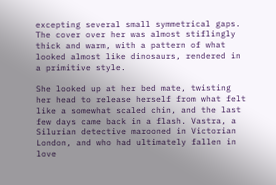excepting several small symmetrical gaps. The cover over her was almost stiflingly thick and warm, with a pattern of what looked almost like dinosaurs, rendered in a primitive style.

She looked up at her bed mate, twisting her head to release herself from what felt like a somewhat scaled chin, and the last few days came back in a flash. Vastra, a Silurian detective marooned in Victorian London, and who had ultimately fallen in love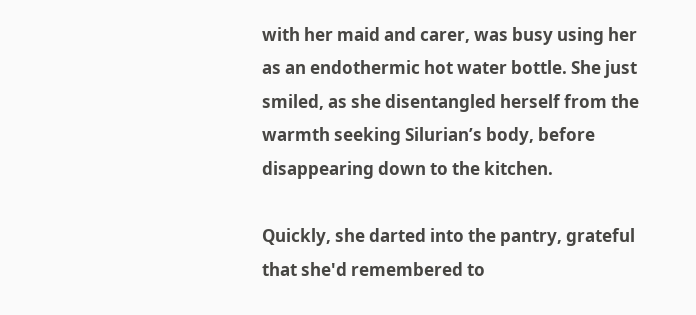with her maid and carer, was busy using her as an endothermic hot water bottle. She just smiled, as she disentangled herself from the warmth seeking Silurian’s body, before disappearing down to the kitchen.

Quickly, she darted into the pantry, grateful that she'd remembered to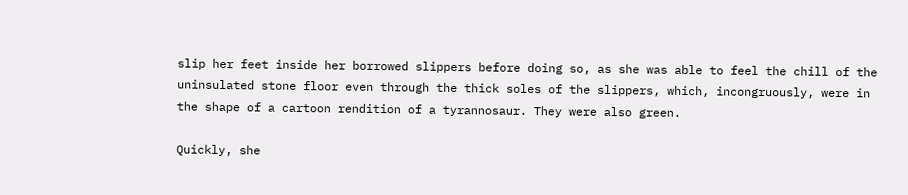slip her feet inside her borrowed slippers before doing so, as she was able to feel the chill of the uninsulated stone floor even through the thick soles of the slippers, which, incongruously, were in the shape of a cartoon rendition of a tyrannosaur. They were also green.

Quickly, she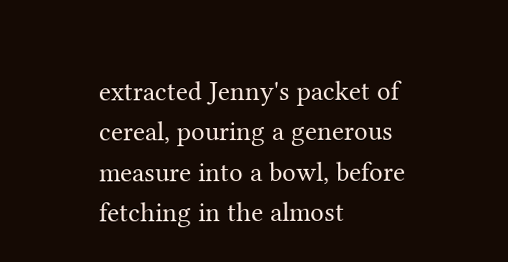extracted Jenny's packet of cereal, pouring a generous measure into a bowl, before fetching in the almost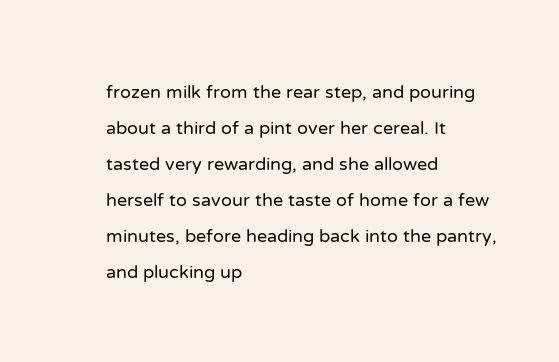frozen milk from the rear step, and pouring about a third of a pint over her cereal. It tasted very rewarding, and she allowed herself to savour the taste of home for a few minutes, before heading back into the pantry, and plucking up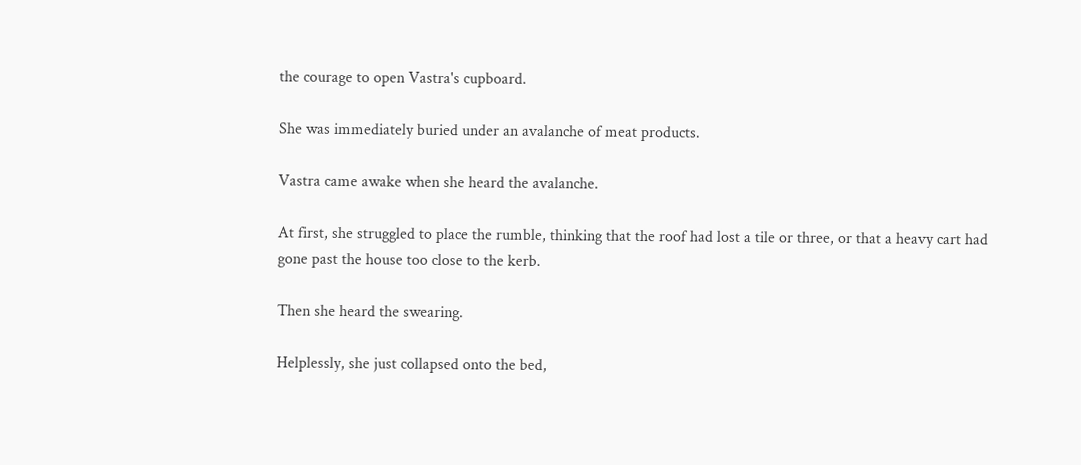the courage to open Vastra's cupboard.

She was immediately buried under an avalanche of meat products.

Vastra came awake when she heard the avalanche.

At first, she struggled to place the rumble, thinking that the roof had lost a tile or three, or that a heavy cart had gone past the house too close to the kerb.

Then she heard the swearing.

Helplessly, she just collapsed onto the bed,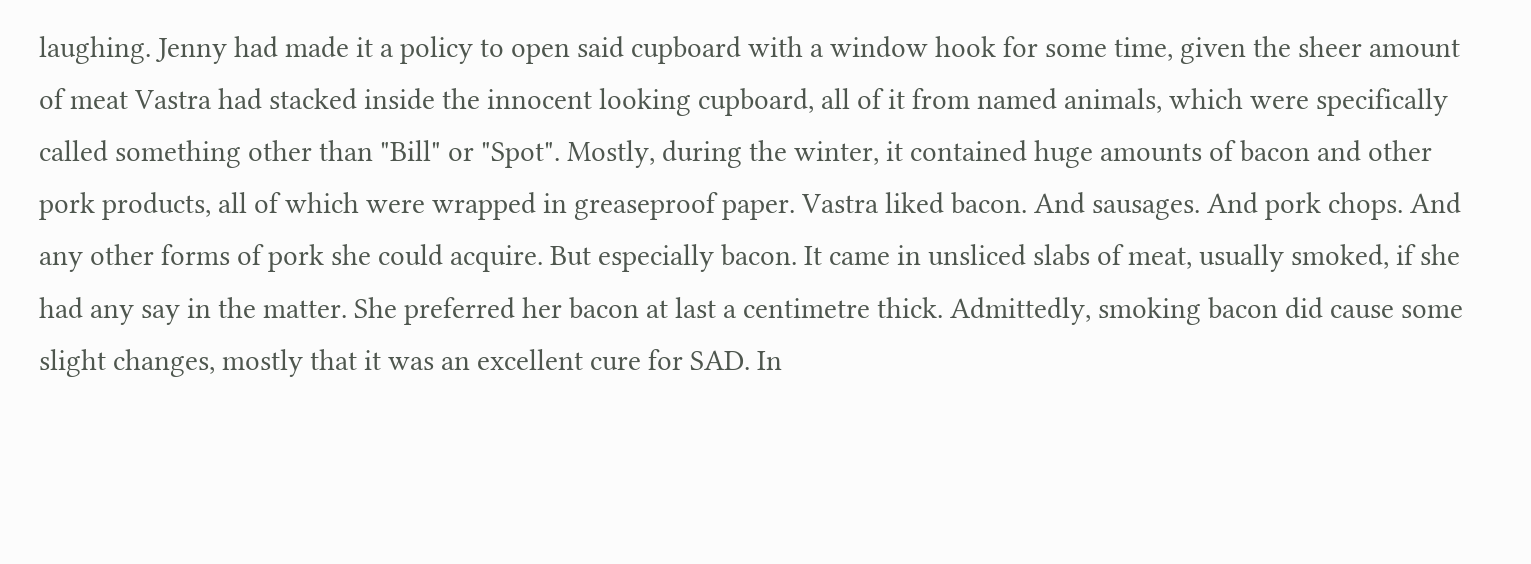laughing. Jenny had made it a policy to open said cupboard with a window hook for some time, given the sheer amount of meat Vastra had stacked inside the innocent looking cupboard, all of it from named animals, which were specifically called something other than "Bill" or "Spot". Mostly, during the winter, it contained huge amounts of bacon and other pork products, all of which were wrapped in greaseproof paper. Vastra liked bacon. And sausages. And pork chops. And any other forms of pork she could acquire. But especially bacon. It came in unsliced slabs of meat, usually smoked, if she had any say in the matter. She preferred her bacon at last a centimetre thick. Admittedly, smoking bacon did cause some slight changes, mostly that it was an excellent cure for SAD. In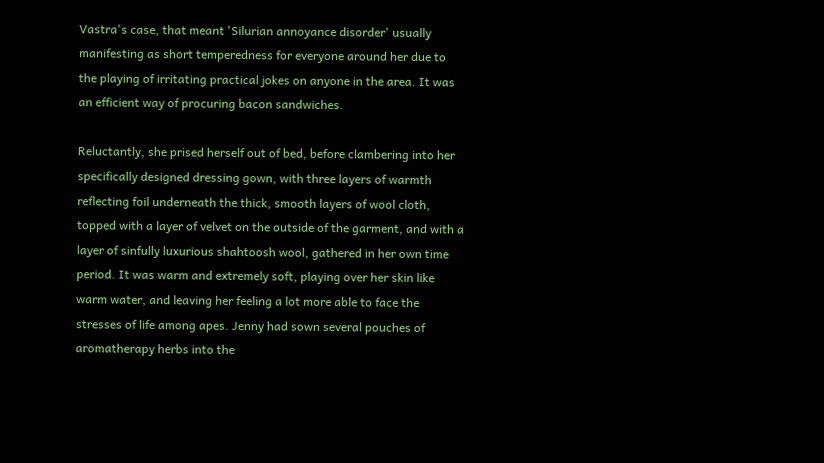Vastra's case, that meant 'Silurian annoyance disorder' usually manifesting as short temperedness for everyone around her due to the playing of irritating practical jokes on anyone in the area. It was an efficient way of procuring bacon sandwiches.

Reluctantly, she prised herself out of bed, before clambering into her specifically designed dressing gown, with three layers of warmth reflecting foil underneath the thick, smooth layers of wool cloth, topped with a layer of velvet on the outside of the garment, and with a layer of sinfully luxurious shahtoosh wool, gathered in her own time period. It was warm and extremely soft, playing over her skin like warm water, and leaving her feeling a lot more able to face the stresses of life among apes. Jenny had sown several pouches of aromatherapy herbs into the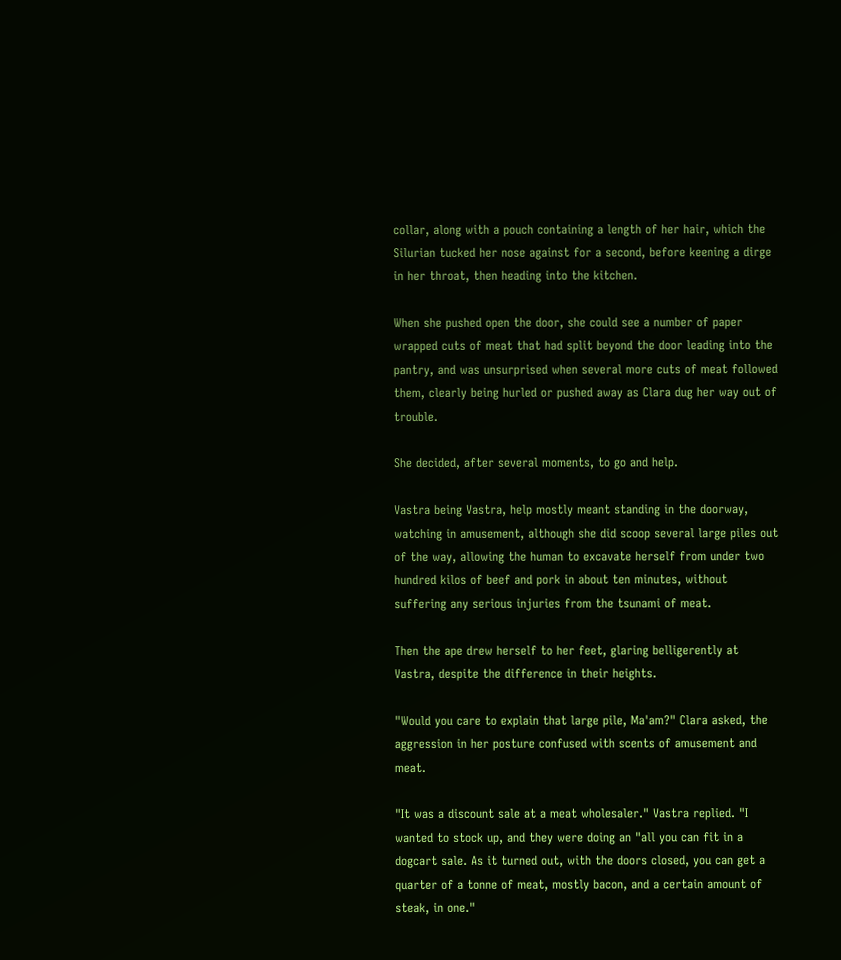collar, along with a pouch containing a length of her hair, which the Silurian tucked her nose against for a second, before keening a dirge in her throat, then heading into the kitchen.

When she pushed open the door, she could see a number of paper wrapped cuts of meat that had split beyond the door leading into the pantry, and was unsurprised when several more cuts of meat followed them, clearly being hurled or pushed away as Clara dug her way out of trouble.

She decided, after several moments, to go and help.

Vastra being Vastra, help mostly meant standing in the doorway, watching in amusement, although she did scoop several large piles out of the way, allowing the human to excavate herself from under two hundred kilos of beef and pork in about ten minutes, without suffering any serious injuries from the tsunami of meat.

Then the ape drew herself to her feet, glaring belligerently at Vastra, despite the difference in their heights.

"Would you care to explain that large pile, Ma'am?" Clara asked, the aggression in her posture confused with scents of amusement and meat.

"It was a discount sale at a meat wholesaler." Vastra replied. "I wanted to stock up, and they were doing an "all you can fit in a dogcart sale. As it turned out, with the doors closed, you can get a quarter of a tonne of meat, mostly bacon, and a certain amount of steak, in one."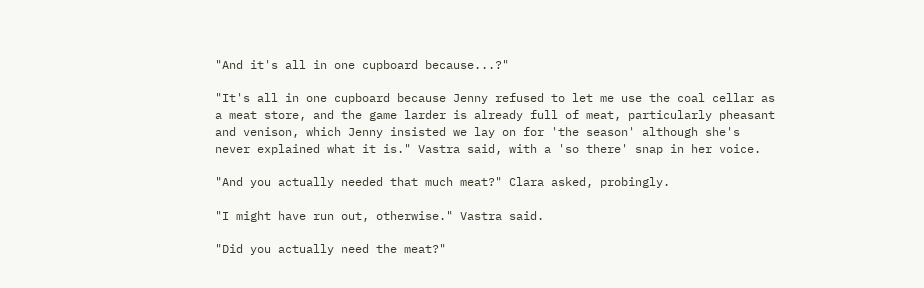"And it's all in one cupboard because...?"

"It's all in one cupboard because Jenny refused to let me use the coal cellar as a meat store, and the game larder is already full of meat, particularly pheasant and venison, which Jenny insisted we lay on for 'the season' although she's never explained what it is." Vastra said, with a 'so there' snap in her voice.

"And you actually needed that much meat?" Clara asked, probingly.

"I might have run out, otherwise." Vastra said.

"Did you actually need the meat?"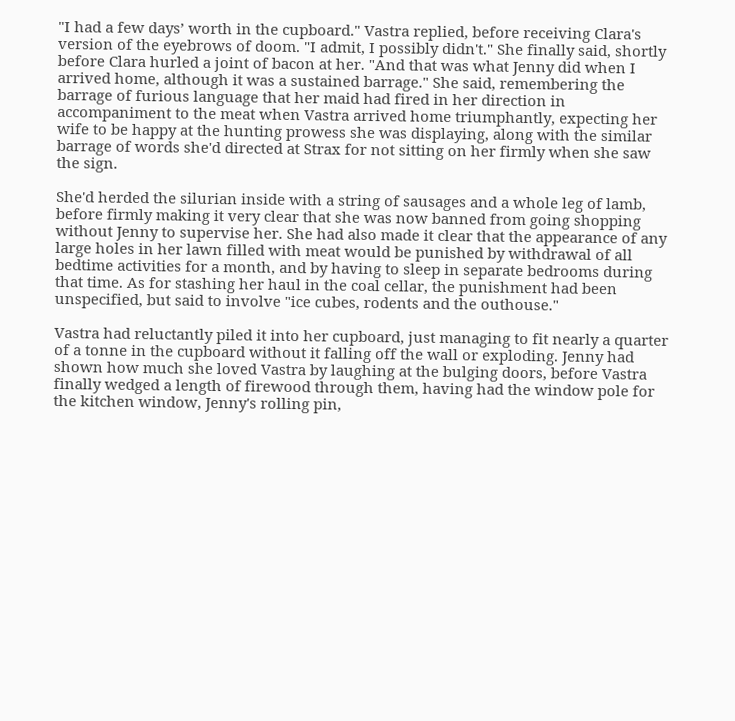"I had a few days’ worth in the cupboard." Vastra replied, before receiving Clara's version of the eyebrows of doom. "I admit, I possibly didn't." She finally said, shortly before Clara hurled a joint of bacon at her. "And that was what Jenny did when I arrived home, although it was a sustained barrage." She said, remembering the barrage of furious language that her maid had fired in her direction in accompaniment to the meat when Vastra arrived home triumphantly, expecting her wife to be happy at the hunting prowess she was displaying, along with the similar barrage of words she'd directed at Strax for not sitting on her firmly when she saw the sign.

She'd herded the silurian inside with a string of sausages and a whole leg of lamb, before firmly making it very clear that she was now banned from going shopping without Jenny to supervise her. She had also made it clear that the appearance of any large holes in her lawn filled with meat would be punished by withdrawal of all bedtime activities for a month, and by having to sleep in separate bedrooms during that time. As for stashing her haul in the coal cellar, the punishment had been unspecified, but said to involve "ice cubes, rodents and the outhouse."

Vastra had reluctantly piled it into her cupboard, just managing to fit nearly a quarter of a tonne in the cupboard without it falling off the wall or exploding. Jenny had shown how much she loved Vastra by laughing at the bulging doors, before Vastra finally wedged a length of firewood through them, having had the window pole for the kitchen window, Jenny's rolling pin,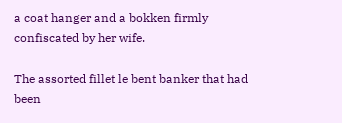a coat hanger and a bokken firmly confiscated by her wife.

The assorted fillet le bent banker that had been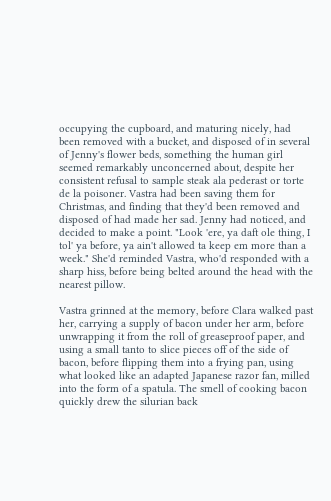occupying the cupboard, and maturing nicely, had been removed with a bucket, and disposed of in several of Jenny's flower beds, something the human girl seemed remarkably unconcerned about, despite her consistent refusal to sample steak ala pederast or torte de la poisoner. Vastra had been saving them for Christmas, and finding that they'd been removed and disposed of had made her sad. Jenny had noticed, and decided to make a point. "Look 'ere, ya daft ole thing, I tol' ya before, ya ain't allowed ta keep em more than a week." She'd reminded Vastra, who'd responded with a sharp hiss, before being belted around the head with the nearest pillow.

Vastra grinned at the memory, before Clara walked past her, carrying a supply of bacon under her arm, before unwrapping it from the roll of greaseproof paper, and using a small tanto to slice pieces off of the side of bacon, before flipping them into a frying pan, using what looked like an adapted Japanese razor fan, milled into the form of a spatula. The smell of cooking bacon quickly drew the silurian back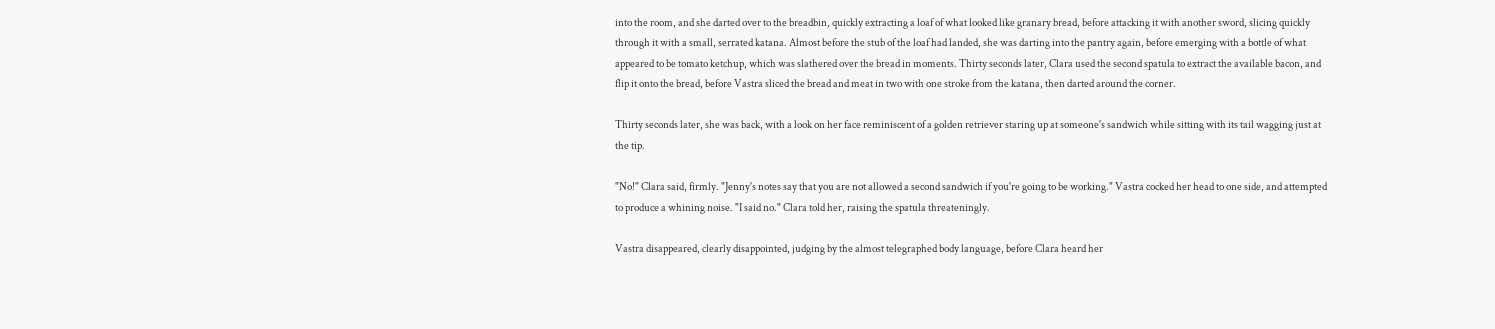into the room, and she darted over to the breadbin, quickly extracting a loaf of what looked like granary bread, before attacking it with another sword, slicing quickly through it with a small, serrated katana. Almost before the stub of the loaf had landed, she was darting into the pantry again, before emerging with a bottle of what appeared to be tomato ketchup, which was slathered over the bread in moments. Thirty seconds later, Clara used the second spatula to extract the available bacon, and flip it onto the bread, before Vastra sliced the bread and meat in two with one stroke from the katana, then darted around the corner.

Thirty seconds later, she was back, with a look on her face reminiscent of a golden retriever staring up at someone's sandwich while sitting with its tail wagging just at the tip.

"No!" Clara said, firmly. "Jenny's notes say that you are not allowed a second sandwich if you're going to be working." Vastra cocked her head to one side, and attempted to produce a whining noise. "I said no." Clara told her, raising the spatula threateningly.

Vastra disappeared, clearly disappointed, judging by the almost telegraphed body language, before Clara heard her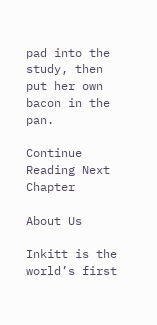pad into the study, then put her own bacon in the pan.

Continue Reading Next Chapter

About Us

Inkitt is the world’s first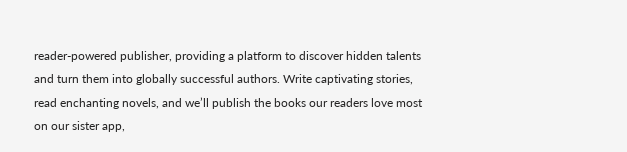reader-powered publisher, providing a platform to discover hidden talents and turn them into globally successful authors. Write captivating stories, read enchanting novels, and we’ll publish the books our readers love most on our sister app,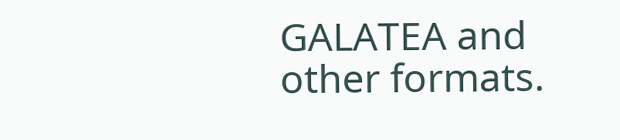GALATEA and other formats.